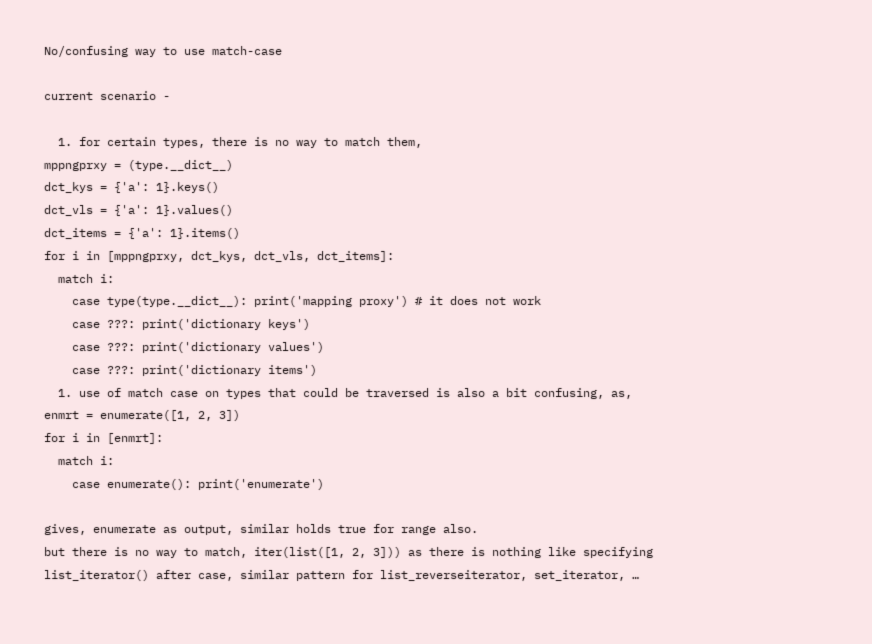No/confusing way to use match-case

current scenario -

  1. for certain types, there is no way to match them,
mppngprxy = (type.__dict__)
dct_kys = {'a': 1}.keys()
dct_vls = {'a': 1}.values()
dct_items = {'a': 1}.items()
for i in [mppngprxy, dct_kys, dct_vls, dct_items]:
  match i:
    case type(type.__dict__): print('mapping proxy') # it does not work
    case ???: print('dictionary keys')
    case ???: print('dictionary values')
    case ???: print('dictionary items')
  1. use of match case on types that could be traversed is also a bit confusing, as,
enmrt = enumerate([1, 2, 3])
for i in [enmrt]:
  match i:
    case enumerate(): print('enumerate')

gives, enumerate as output, similar holds true for range also.
but there is no way to match, iter(list([1, 2, 3])) as there is nothing like specifying list_iterator() after case, similar pattern for list_reverseiterator, set_iterator, …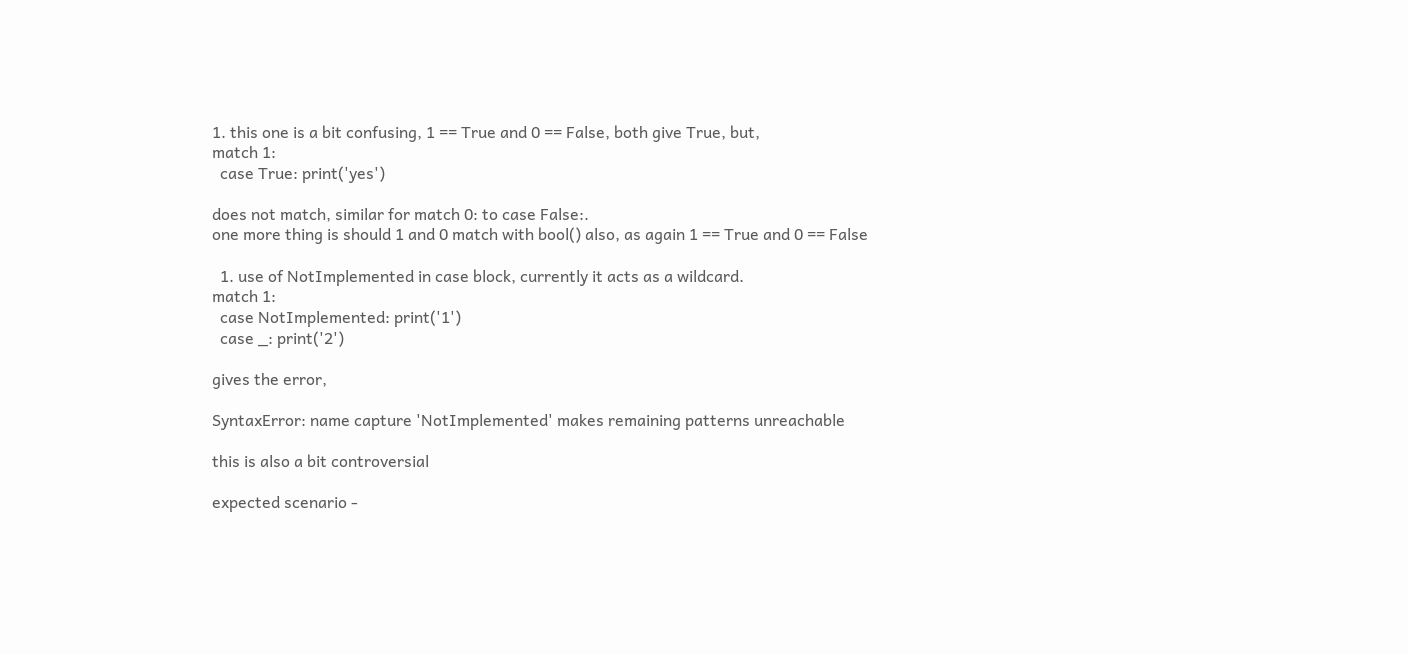1. this one is a bit confusing, 1 == True and 0 == False, both give True, but,
match 1:
  case True: print('yes')

does not match, similar for match 0: to case False:.
one more thing is should 1 and 0 match with bool() also, as again 1 == True and 0 == False

  1. use of NotImplemented in case block, currently it acts as a wildcard.
match 1:
  case NotImplemented: print('1')
  case _: print('2')

gives the error,

SyntaxError: name capture 'NotImplemented' makes remaining patterns unreachable

this is also a bit controversial

expected scenario -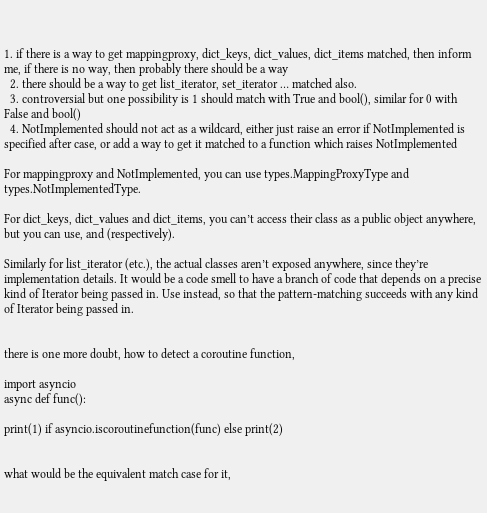1. if there is a way to get mappingproxy, dict_keys, dict_values, dict_items matched, then inform me, if there is no way, then probably there should be a way
  2. there should be a way to get list_iterator, set_iterator … matched also.
  3. controversial but one possibility is 1 should match with True and bool(), similar for 0 with False and bool()
  4. NotImplemented should not act as a wildcard, either just raise an error if NotImplemented is specified after case, or add a way to get it matched to a function which raises NotImplemented

For mappingproxy and NotImplemented, you can use types.MappingProxyType and types.NotImplementedType.

For dict_keys, dict_values and dict_items, you can’t access their class as a public object anywhere, but you can use, and (respectively).

Similarly for list_iterator (etc.), the actual classes aren’t exposed anywhere, since they’re implementation details. It would be a code smell to have a branch of code that depends on a precise kind of Iterator being passed in. Use instead, so that the pattern-matching succeeds with any kind of Iterator being passed in.


there is one more doubt, how to detect a coroutine function,

import asyncio
async def func():

print(1) if asyncio.iscoroutinefunction(func) else print(2)


what would be the equivalent match case for it,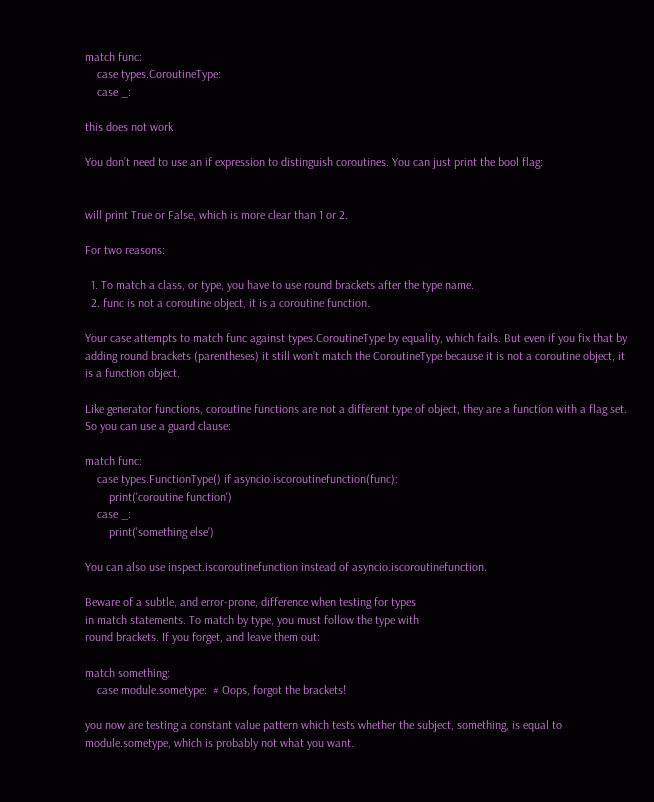match func:
    case types.CoroutineType:
    case _:

this does not work

You don’t need to use an if expression to distinguish coroutines. You can just print the bool flag:


will print True or False, which is more clear than 1 or 2.

For two reasons:

  1. To match a class, or type, you have to use round brackets after the type name.
  2. func is not a coroutine object, it is a coroutine function.

Your case attempts to match func against types.CoroutineType by equality, which fails. But even if you fix that by adding round brackets (parentheses) it still won’t match the CoroutineType because it is not a coroutine object, it is a function object.

Like generator functions, coroutine functions are not a different type of object, they are a function with a flag set. So you can use a guard clause:

match func:
    case types.FunctionType() if asyncio.iscoroutinefunction(func):
        print('coroutine function')
    case _:
        print('something else')

You can also use inspect.iscoroutinefunction instead of asyncio.iscoroutinefunction.

Beware of a subtle, and error-prone, difference when testing for types
in match statements. To match by type, you must follow the type with
round brackets. If you forget, and leave them out:

match something:
    case module.sometype:  # Oops, forgot the brackets!

you now are testing a constant value pattern which tests whether the subject, something, is equal to module.sometype, which is probably not what you want.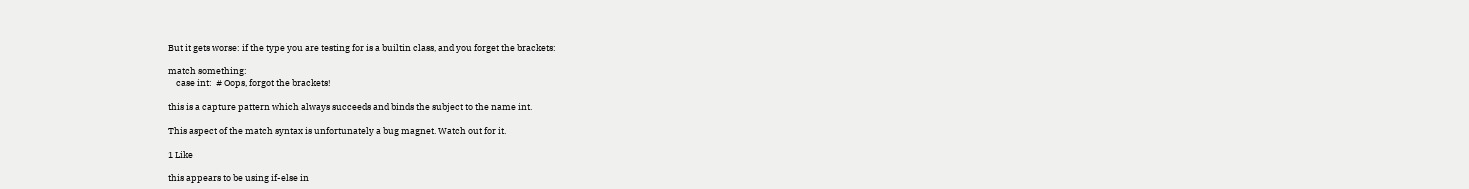But it gets worse: if the type you are testing for is a builtin class, and you forget the brackets:

match something:
    case int:  # Oops, forgot the brackets!

this is a capture pattern which always succeeds and binds the subject to the name int.

This aspect of the match syntax is unfortunately a bug magnet. Watch out for it.

1 Like

this appears to be using if-else in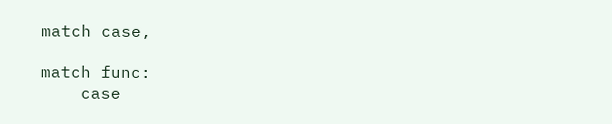match case,

match func:
    case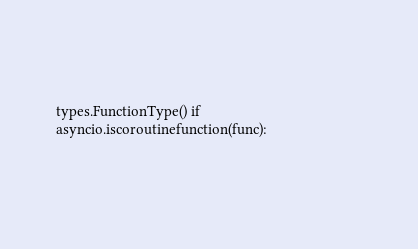types.FunctionType() if asyncio.iscoroutinefunction(func):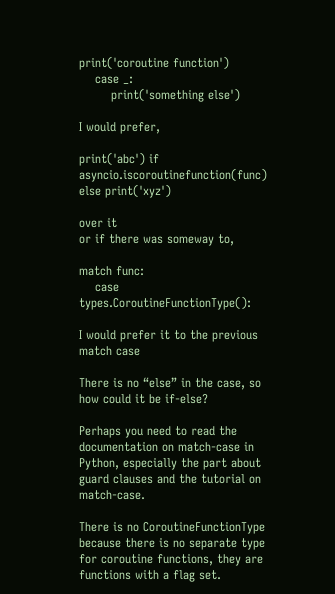print('coroutine function')
    case _:
        print('something else')

I would prefer,

print('abc') if asyncio.iscoroutinefunction(func) else print('xyz')

over it
or if there was someway to,

match func:
    case types.CoroutineFunctionType():

I would prefer it to the previous match case

There is no “else” in the case, so how could it be if-else?

Perhaps you need to read the documentation on match-case in Python, especially the part about guard clauses and the tutorial on match-case.

There is no CoroutineFunctionType because there is no separate type for coroutine functions, they are functions with a flag set.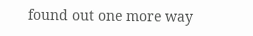found out one more way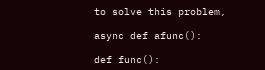to solve this problem,

async def afunc():

def func():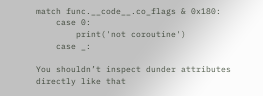match func.__code__.co_flags & 0x180:
    case 0:
        print('not coroutine')
    case _:

You shouldn’t inspect dunder attributes directly like that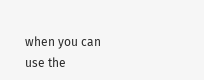when you can use the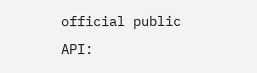official public API: